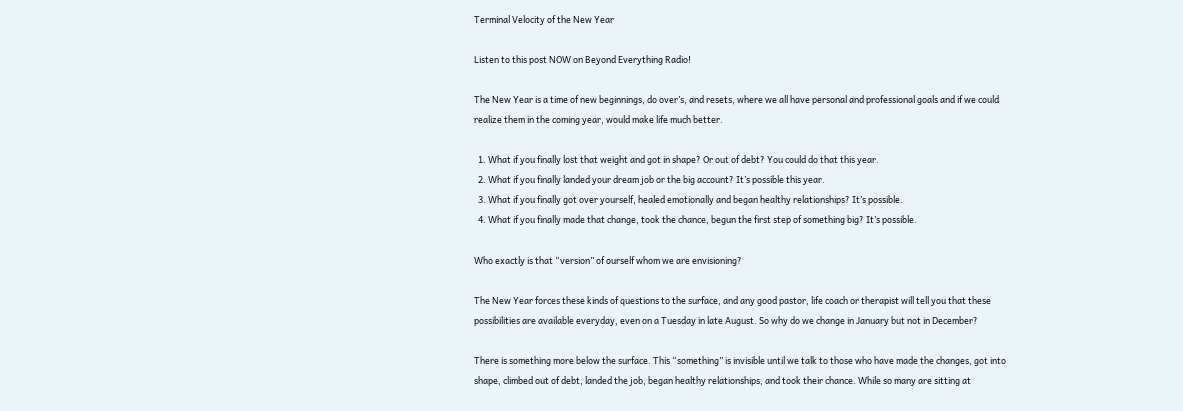Terminal Velocity of the New Year

Listen to this post NOW on Beyond Everything Radio!

The New Year is a time of new beginnings, do over’s, and resets, where we all have personal and professional goals and if we could realize them in the coming year, would make life much better.

  1. What if you finally lost that weight and got in shape? Or out of debt? You could do that this year.
  2. What if you finally landed your dream job or the big account? It’s possible this year.
  3. What if you finally got over yourself, healed emotionally and began healthy relationships? It’s possible.
  4. What if you finally made that change, took the chance, begun the first step of something big? It’s possible.

Who exactly is that “version” of ourself whom we are envisioning?

The New Year forces these kinds of questions to the surface, and any good pastor, life coach or therapist will tell you that these possibilities are available everyday, even on a Tuesday in late August. So why do we change in January but not in December?

There is something more below the surface. This “something” is invisible until we talk to those who have made the changes, got into shape, climbed out of debt, landed the job, began healthy relationships, and took their chance. While so many are sitting at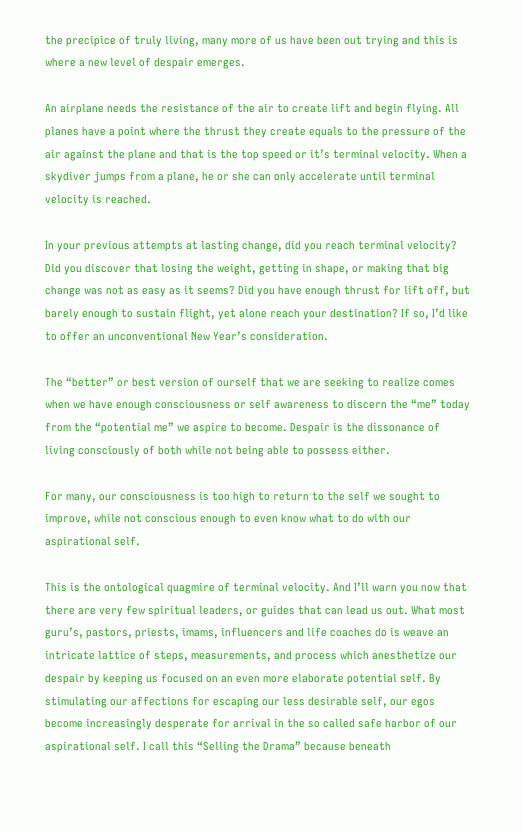the precipice of truly living, many more of us have been out trying and this is where a new level of despair emerges.

An airplane needs the resistance of the air to create lift and begin flying. All planes have a point where the thrust they create equals to the pressure of the air against the plane and that is the top speed or it’s terminal velocity. When a skydiver jumps from a plane, he or she can only accelerate until terminal velocity is reached.

In your previous attempts at lasting change, did you reach terminal velocity? Did you discover that losing the weight, getting in shape, or making that big change was not as easy as it seems? Did you have enough thrust for lift off, but barely enough to sustain flight, yet alone reach your destination? If so, I’d like to offer an unconventional New Year’s consideration.

The “better” or best version of ourself that we are seeking to realize comes when we have enough consciousness or self awareness to discern the “me” today from the “potential me” we aspire to become. Despair is the dissonance of living consciously of both while not being able to possess either.

For many, our consciousness is too high to return to the self we sought to improve, while not conscious enough to even know what to do with our aspirational self.

This is the ontological quagmire of terminal velocity. And I’ll warn you now that there are very few spiritual leaders, or guides that can lead us out. What most guru’s, pastors, priests, imams, influencers and life coaches do is weave an intricate lattice of steps, measurements, and process which anesthetize our despair by keeping us focused on an even more elaborate potential self. By stimulating our affections for escaping our less desirable self, our egos become increasingly desperate for arrival in the so called safe harbor of our aspirational self. I call this “Selling the Drama” because beneath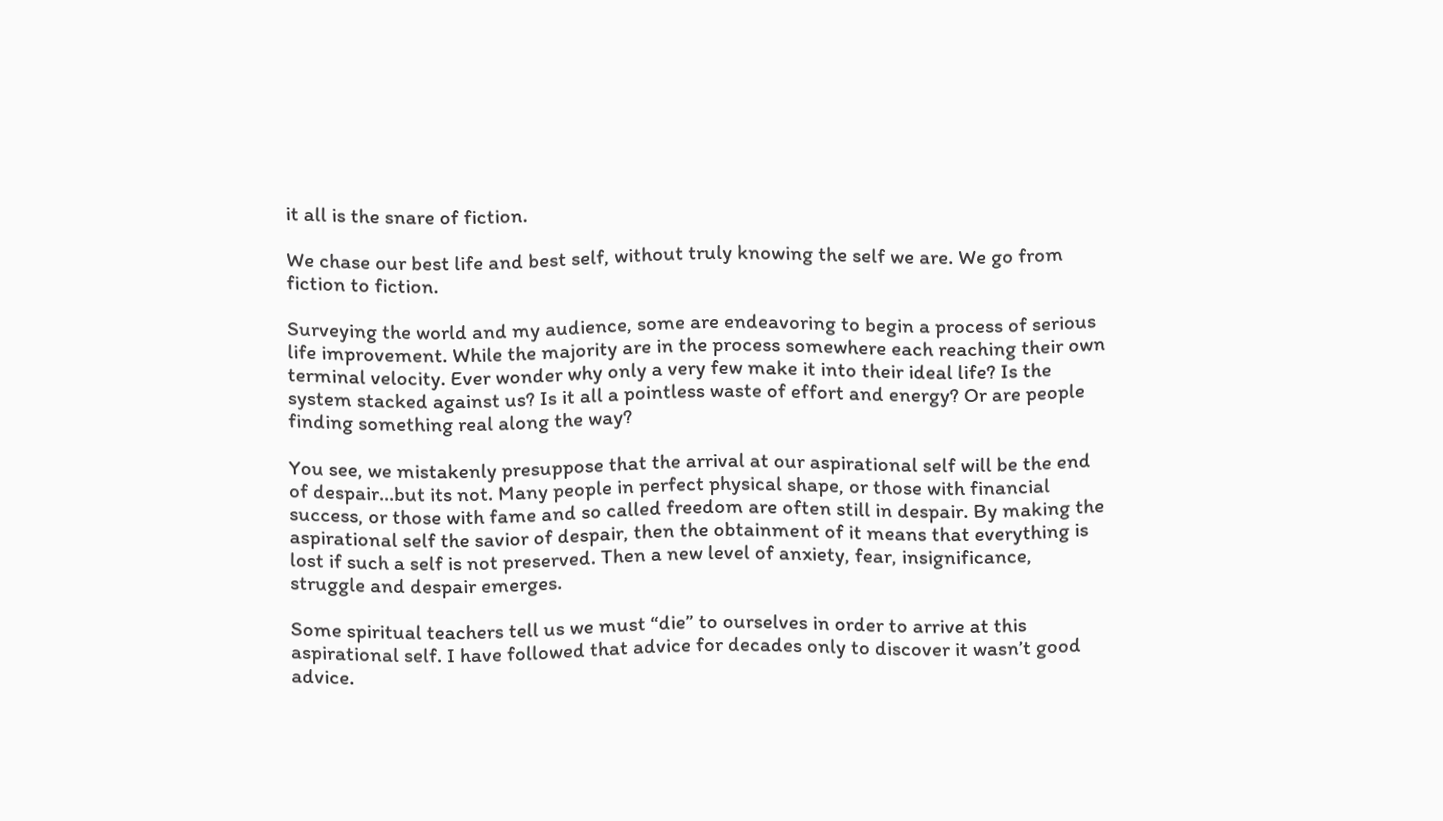it all is the snare of fiction.

We chase our best life and best self, without truly knowing the self we are. We go from fiction to fiction.

Surveying the world and my audience, some are endeavoring to begin a process of serious life improvement. While the majority are in the process somewhere each reaching their own terminal velocity. Ever wonder why only a very few make it into their ideal life? Is the system stacked against us? Is it all a pointless waste of effort and energy? Or are people finding something real along the way?

You see, we mistakenly presuppose that the arrival at our aspirational self will be the end of despair...but its not. Many people in perfect physical shape, or those with financial success, or those with fame and so called freedom are often still in despair. By making the aspirational self the savior of despair, then the obtainment of it means that everything is lost if such a self is not preserved. Then a new level of anxiety, fear, insignificance, struggle and despair emerges.

Some spiritual teachers tell us we must “die” to ourselves in order to arrive at this aspirational self. I have followed that advice for decades only to discover it wasn’t good advice.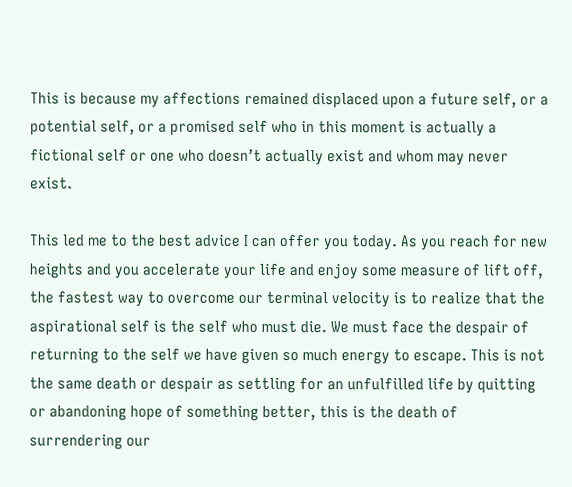This is because my affections remained displaced upon a future self, or a potential self, or a promised self who in this moment is actually a fictional self or one who doesn’t actually exist and whom may never exist.

This led me to the best advice I can offer you today. As you reach for new heights and you accelerate your life and enjoy some measure of lift off, the fastest way to overcome our terminal velocity is to realize that the aspirational self is the self who must die. We must face the despair of returning to the self we have given so much energy to escape. This is not the same death or despair as settling for an unfulfilled life by quitting or abandoning hope of something better, this is the death of surrendering our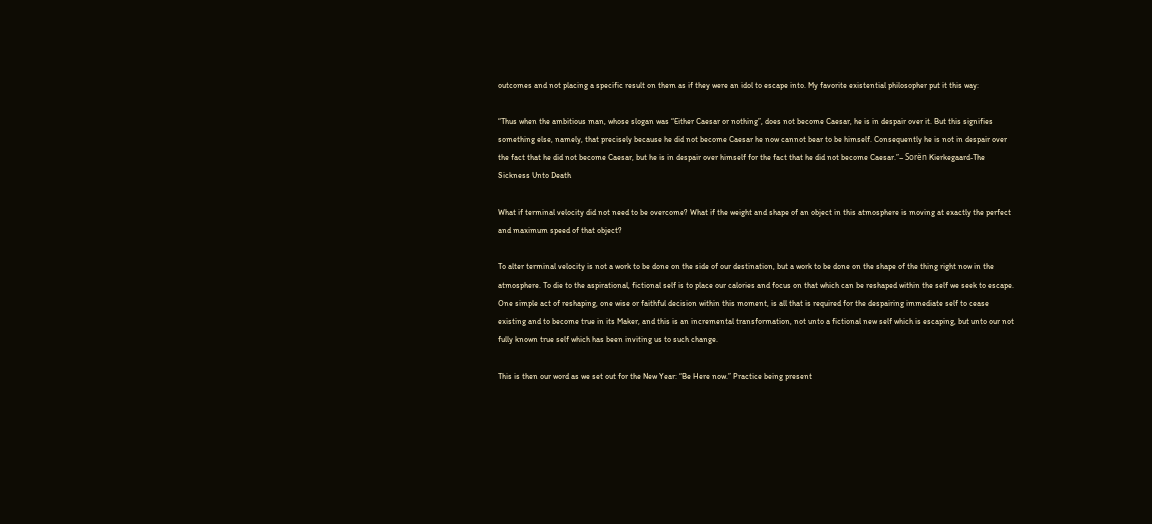outcomes and not placing a specific result on them as if they were an idol to escape into. My favorite existential philosopher put it this way:

“Thus when the ambitious man, whose slogan was “Either Caesar or nothing”, does not become Caesar, he is in despair over it. But this signifies something else, namely, that precisely because he did not become Caesar he now cannot bear to be himself. Consequently he is not in despair over the fact that he did not become Caesar, but he is in despair over himself for the fact that he did not become Caesar.”– Sorën Kierkegaard-The Sickness Unto Death

What if terminal velocity did not need to be overcome? What if the weight and shape of an object in this atmosphere is moving at exactly the perfect and maximum speed of that object?

To alter terminal velocity is not a work to be done on the side of our destination, but a work to be done on the shape of the thing right now in the atmosphere. To die to the aspirational, fictional self is to place our calories and focus on that which can be reshaped within the self we seek to escape. One simple act of reshaping, one wise or faithful decision within this moment, is all that is required for the despairing immediate self to cease existing and to become true in its Maker, and this is an incremental transformation, not unto a fictional new self which is escaping, but unto our not fully known true self which has been inviting us to such change.

This is then our word as we set out for the New Year: “Be Here now.” Practice being present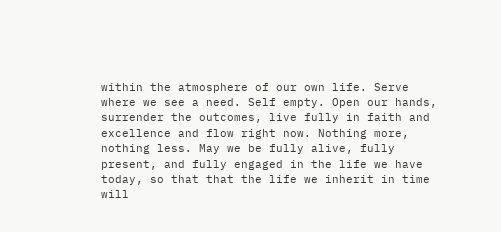within the atmosphere of our own life. Serve where we see a need. Self empty. Open our hands, surrender the outcomes, live fully in faith and excellence and flow right now. Nothing more, nothing less. May we be fully alive, fully present, and fully engaged in the life we have today, so that that the life we inherit in time will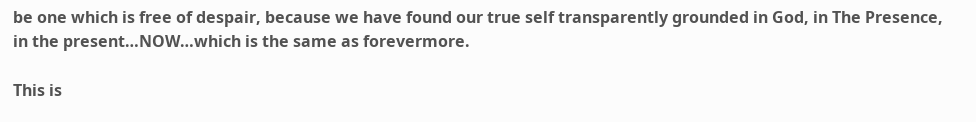be one which is free of despair, because we have found our true self transparently grounded in God, in The Presence, in the present…NOW…which is the same as forevermore.

This is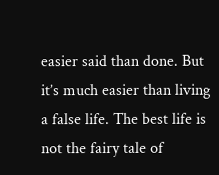easier said than done. But it’s much easier than living a false life. The best life is not the fairy tale of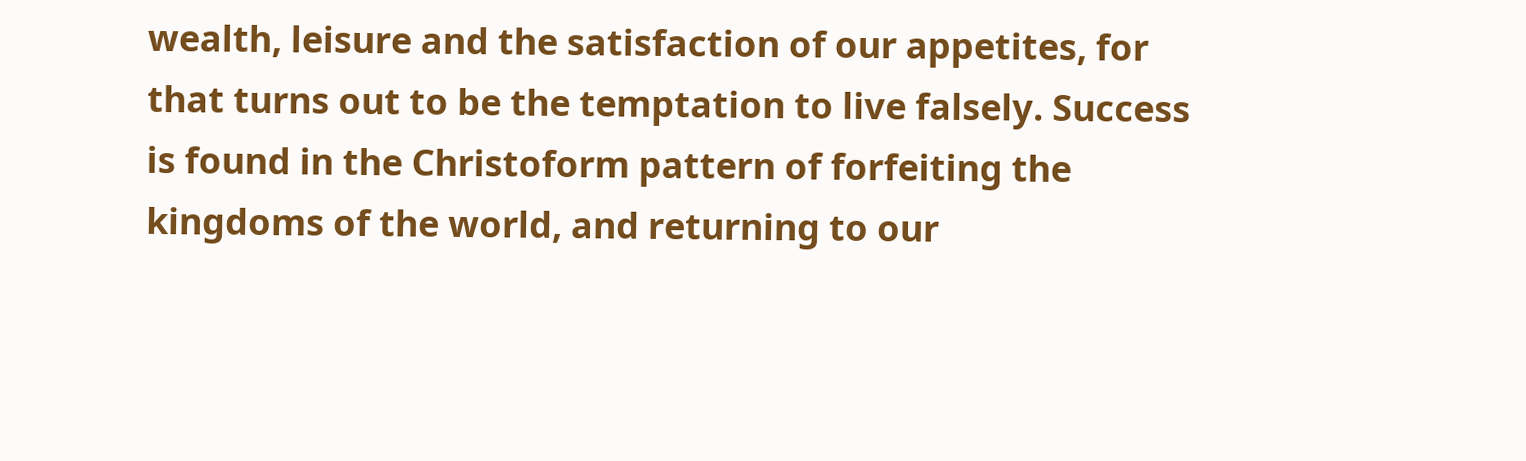wealth, leisure and the satisfaction of our appetites, for that turns out to be the temptation to live falsely. Success is found in the Christoform pattern of forfeiting the kingdoms of the world, and returning to our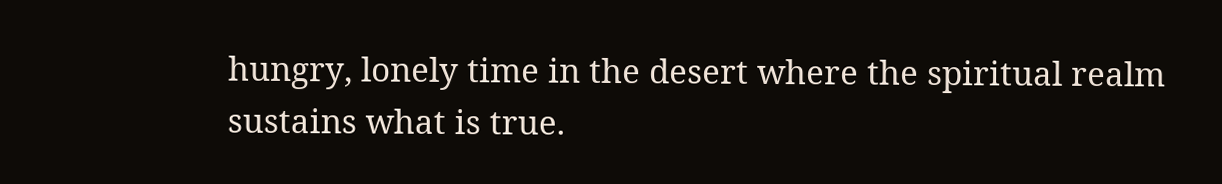hungry, lonely time in the desert where the spiritual realm sustains what is true.